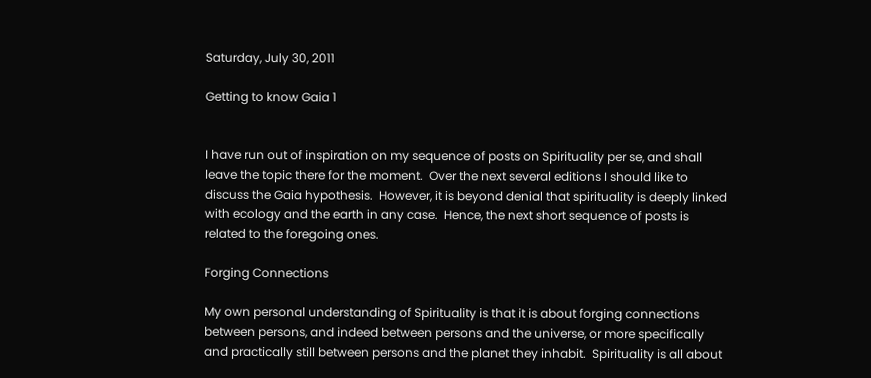Saturday, July 30, 2011

Getting to know Gaia 1


I have run out of inspiration on my sequence of posts on Spirituality per se, and shall leave the topic there for the moment.  Over the next several editions I should like to discuss the Gaia hypothesis.  However, it is beyond denial that spirituality is deeply linked with ecology and the earth in any case.  Hence, the next short sequence of posts is related to the foregoing ones.

Forging Connections

My own personal understanding of Spirituality is that it is about forging connections between persons, and indeed between persons and the universe, or more specifically and practically still between persons and the planet they inhabit.  Spirituality is all about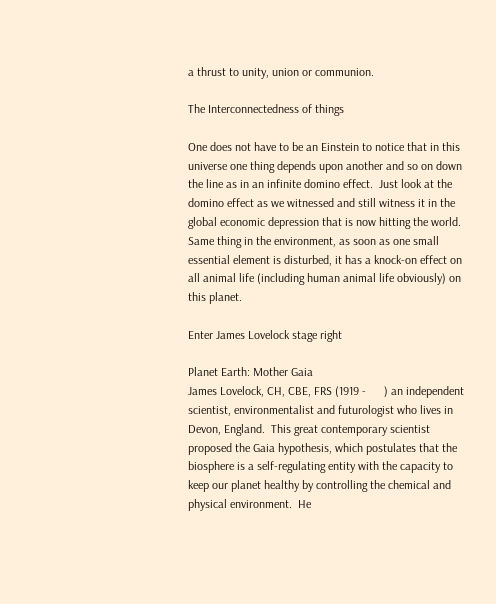a thrust to unity, union or communion.

The Interconnectedness of things

One does not have to be an Einstein to notice that in this universe one thing depends upon another and so on down the line as in an infinite domino effect.  Just look at the domino effect as we witnessed and still witness it in the global economic depression that is now hitting the world.  Same thing in the environment, as soon as one small essential element is disturbed, it has a knock-on effect on all animal life (including human animal life obviously) on this planet.

Enter James Lovelock stage right

Planet Earth: Mother Gaia
James Lovelock, CH, CBE, FRS (1919 -      ) an independent scientist, environmentalist and futurologist who lives in Devon, England.  This great contemporary scientist proposed the Gaia hypothesis, which postulates that the biosphere is a self-regulating entity with the capacity to keep our planet healthy by controlling the chemical and physical environment.  He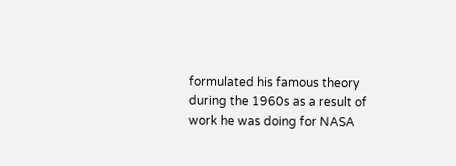formulated his famous theory during the 1960s as a result of work he was doing for NASA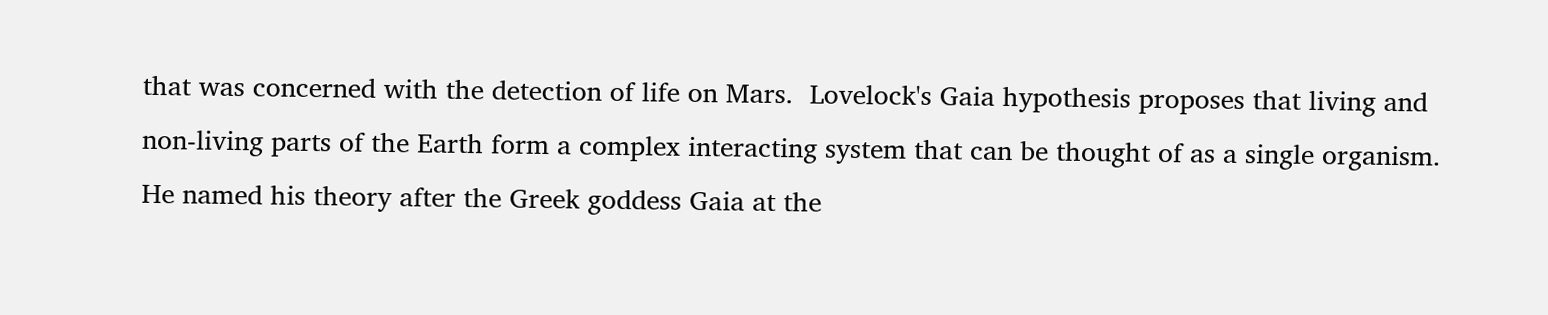that was concerned with the detection of life on Mars.  Lovelock's Gaia hypothesis proposes that living and non-living parts of the Earth form a complex interacting system that can be thought of as a single organism.  He named his theory after the Greek goddess Gaia at the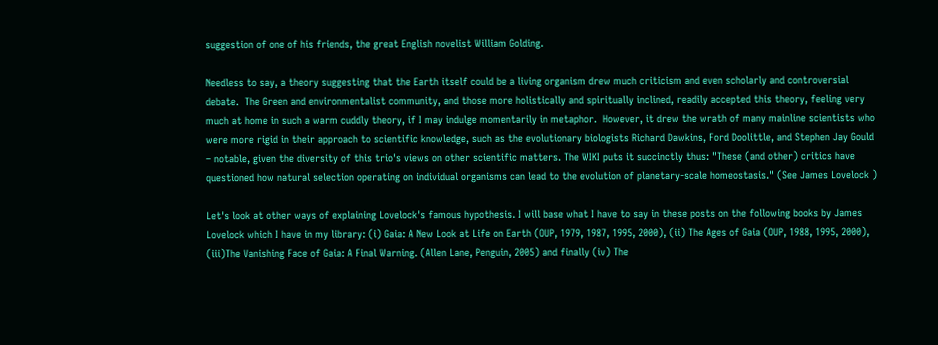suggestion of one of his friends, the great English novelist William Golding.

Needless to say, a theory suggesting that the Earth itself could be a living organism drew much criticism and even scholarly and controversial debate.  The Green and environmentalist community, and those more holistically and spiritually inclined, readily accepted this theory, feeling very much at home in such a warm cuddly theory, if I may indulge momentarily in metaphor.  However, it drew the wrath of many mainline scientists who were more rigid in their approach to scientific knowledge, such as the evolutionary biologists Richard Dawkins, Ford Doolittle, and Stephen Jay Gould – notable, given the diversity of this trio's views on other scientific matters. The WIKI puts it succinctly thus: "These (and other) critics have questioned how natural selection operating on individual organisms can lead to the evolution of planetary-scale homeostasis." (See James Lovelock )

Let's look at other ways of explaining Lovelock's famous hypothesis. I will base what I have to say in these posts on the following books by James Lovelock which I have in my library: (i) Gaia: A New Look at Life on Earth (OUP, 1979, 1987, 1995, 2000), (ii) The Ages of Gaia (OUP, 1988, 1995, 2000), (iii)The Vanishing Face of Gaia: A Final Warning. (Allen Lane, Penguin, 2005) and finally (iv) The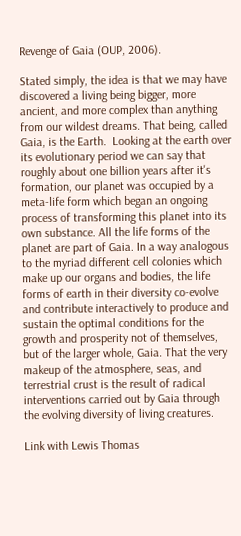Revenge of Gaia (OUP, 2006).

Stated simply, the idea is that we may have discovered a living being bigger, more ancient, and more complex than anything from our wildest dreams. That being, called Gaia, is the Earth.  Looking at the earth over its evolutionary period we can say that roughly about one billion years after it's formation, our planet was occupied by a meta-life form which began an ongoing process of transforming this planet into its own substance. All the life forms of the planet are part of Gaia. In a way analogous to the myriad different cell colonies which make up our organs and bodies, the life forms of earth in their diversity co-evolve and contribute interactively to produce and sustain the optimal conditions for the growth and prosperity not of themselves, but of the larger whole, Gaia. That the very makeup of the atmosphere, seas, and terrestrial crust is the result of radical interventions carried out by Gaia through the evolving diversity of living creatures.

Link with Lewis Thomas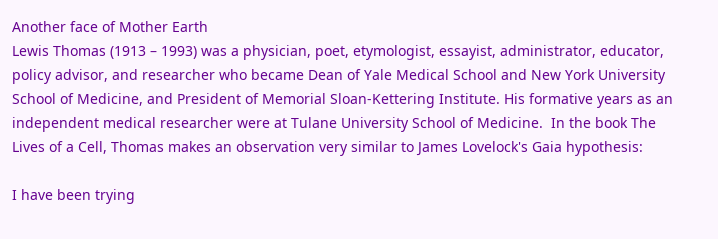Another face of Mother Earth
Lewis Thomas (1913 – 1993) was a physician, poet, etymologist, essayist, administrator, educator, policy advisor, and researcher who became Dean of Yale Medical School and New York University School of Medicine, and President of Memorial Sloan-Kettering Institute. His formative years as an independent medical researcher were at Tulane University School of Medicine.  In the book The Lives of a Cell, Thomas makes an observation very similar to James Lovelock's Gaia hypothesis:

I have been trying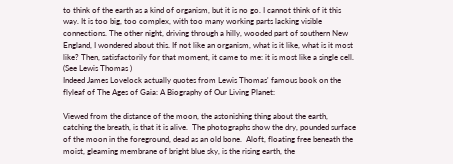to think of the earth as a kind of organism, but it is no go. I cannot think of it this way. It is too big, too complex, with too many working parts lacking visible connections. The other night, driving through a hilly, wooded part of southern New England, I wondered about this. If not like an organism, what is it like, what is it most like? Then, satisfactorily for that moment, it came to me: it is most like a single cell.  (See Lewis Thomas )
Indeed James Lovelock actually quotes from Lewis Thomas' famous book on the flyleaf of The Ages of Gaia: A Biography of Our Living Planet:

Viewed from the distance of the moon, the astonishing thing about the earth, catching the breath, is that it is alive.  The photographs show the dry, pounded surface of the moon in the foreground, dead as an old bone.  Aloft, floating free beneath the moist, gleaming membrane of bright blue sky, is the rising earth, the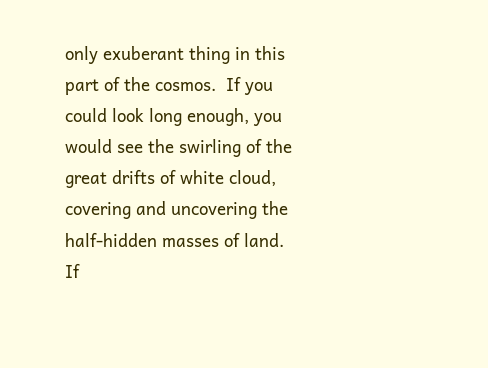only exuberant thing in this part of the cosmos.  If you could look long enough, you would see the swirling of the great drifts of white cloud, covering and uncovering the half-hidden masses of land.  If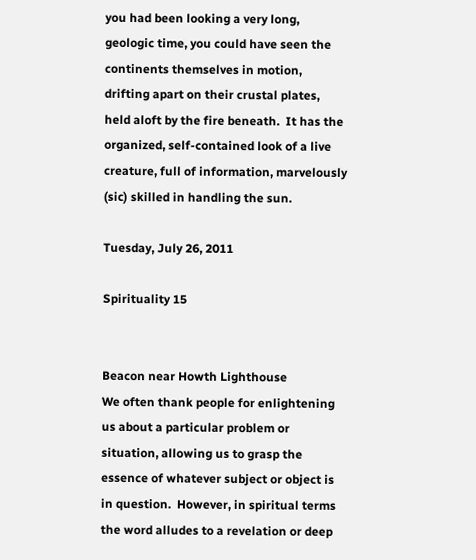you had been looking a very long, geologic time, you could have seen the continents themselves in motion, drifting apart on their crustal plates, held aloft by the fire beneath.  It has the organized, self-contained look of a live creature, full of information, marvelously (sic) skilled in handling the sun.

Tuesday, July 26, 2011

Spirituality 15


Beacon near Howth Lighthouse
We often thank people for enlightening us about a particular problem or situation, allowing us to grasp the essence of whatever subject or object is in question.  However, in spiritual terms the word alludes to a revelation or deep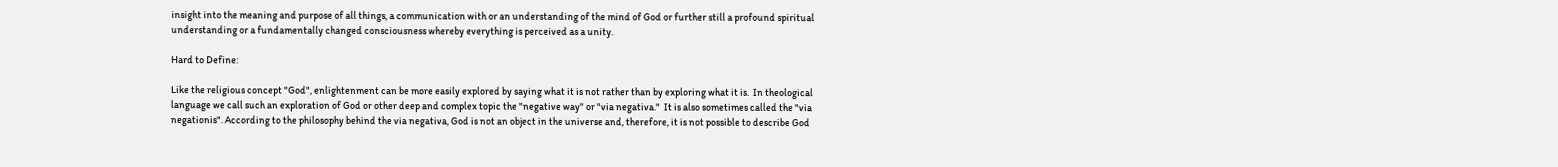insight into the meaning and purpose of all things, a communication with or an understanding of the mind of God or further still a profound spiritual understanding or a fundamentally changed consciousness whereby everything is perceived as a unity.

Hard to Define:

Like the religious concept "God", enlightenment can be more easily explored by saying what it is not rather than by exploring what it is.  In theological language we call such an exploration of God or other deep and complex topic the "negative way" or "via negativa."  It is also sometimes called the "via negationis". According to the philosophy behind the via negativa, God is not an object in the universe and, therefore, it is not possible to describe God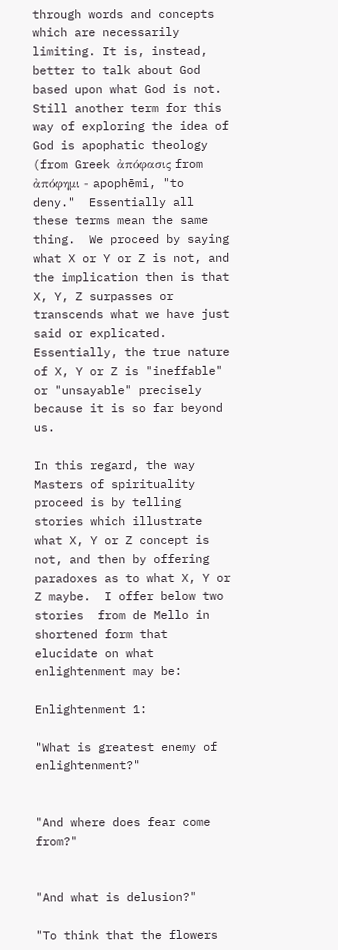through words and concepts which are necessarily limiting. It is, instead, better to talk about God based upon what God is not.   Still another term for this way of exploring the idea of God is apophatic theology (from Greek ἀπόφασις from ἀπόφημι - apophēmi, "to deny."  Essentially all these terms mean the same thing.  We proceed by saying what X or Y or Z is not, and the implication then is that X, Y, Z surpasses or transcends what we have just said or explicated.  Essentially, the true nature of X, Y or Z is "ineffable" or "unsayable" precisely because it is so far beyond us.

In this regard, the way Masters of spirituality proceed is by telling stories which illustrate what X, Y or Z concept is not, and then by offering paradoxes as to what X, Y or Z maybe.  I offer below two stories  from de Mello in shortened form that elucidate on what enlightenment may be:

Enlightenment 1:

"What is greatest enemy of enlightenment?"


"And where does fear come from?"


"And what is delusion?"

"To think that the flowers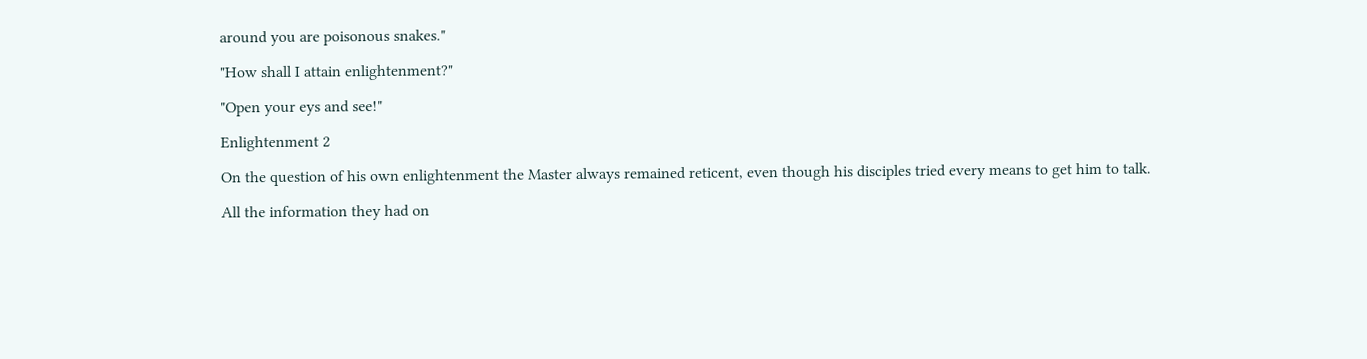around you are poisonous snakes."

"How shall I attain enlightenment?"

"Open your eys and see!"

Enlightenment 2

On the question of his own enlightenment the Master always remained reticent, even though his disciples tried every means to get him to talk.

All the information they had on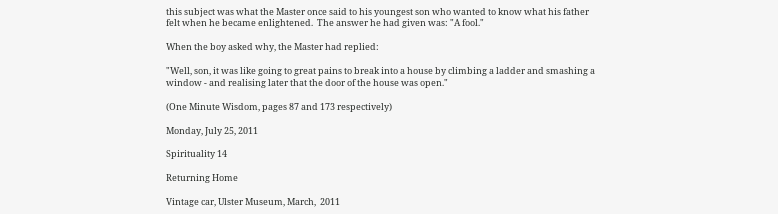this subject was what the Master once said to his youngest son who wanted to know what his father felt when he became enlightened.  The answer he had given was: "A fool."

When the boy asked why, the Master had replied:

"Well, son, it was like going to great pains to break into a house by climbing a ladder and smashing a window - and realising later that the door of the house was open."

(One Minute Wisdom, pages 87 and 173 respectively)

Monday, July 25, 2011

Spirituality 14

Returning Home

Vintage car, Ulster Museum, March,  2011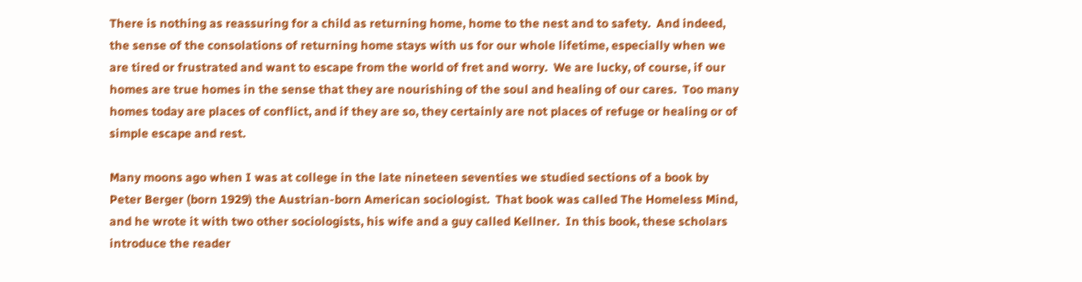There is nothing as reassuring for a child as returning home, home to the nest and to safety.  And indeed, the sense of the consolations of returning home stays with us for our whole lifetime, especially when we are tired or frustrated and want to escape from the world of fret and worry.  We are lucky, of course, if our homes are true homes in the sense that they are nourishing of the soul and healing of our cares.  Too many homes today are places of conflict, and if they are so, they certainly are not places of refuge or healing or of simple escape and rest.

Many moons ago when I was at college in the late nineteen seventies we studied sections of a book by Peter Berger (born 1929) the Austrian-born American sociologist.  That book was called The Homeless Mind, and he wrote it with two other sociologists, his wife and a guy called Kellner.  In this book, these scholars introduce the reader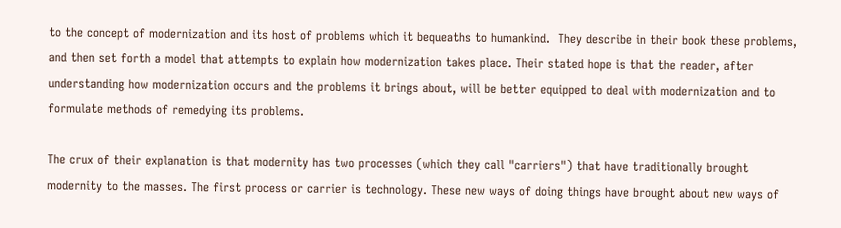to the concept of modernization and its host of problems which it bequeaths to humankind.  They describe in their book these problems, and then set forth a model that attempts to explain how modernization takes place. Their stated hope is that the reader, after understanding how modernization occurs and the problems it brings about, will be better equipped to deal with modernization and to formulate methods of remedying its problems.

The crux of their explanation is that modernity has two processes (which they call "carriers") that have traditionally brought modernity to the masses. The first process or carrier is technology. These new ways of doing things have brought about new ways of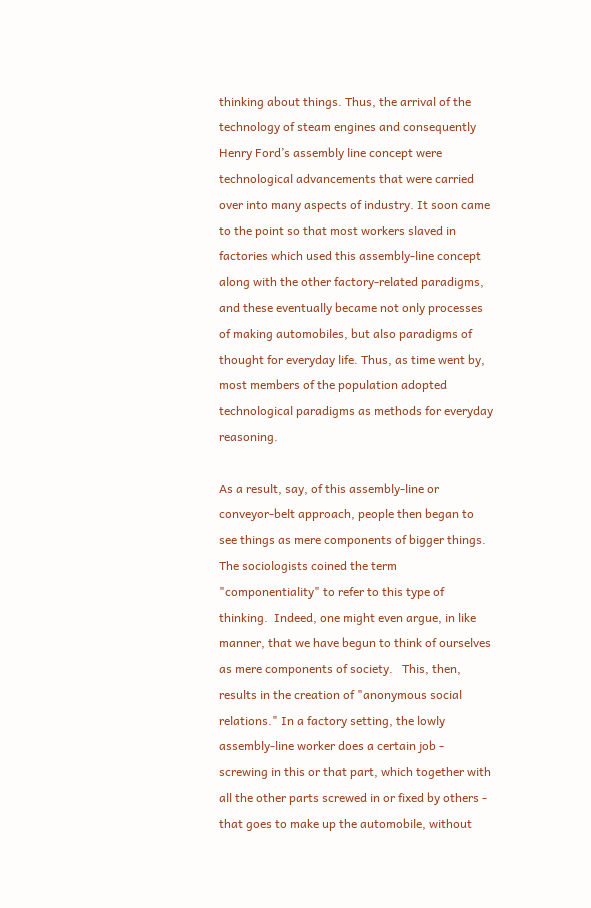thinking about things. Thus, the arrival of the technology of steam engines and consequently Henry Ford’s assembly line concept were technological advancements that were carried over into many aspects of industry. It soon came to the point so that most workers slaved in factories which used this assembly-line concept along with the other factory-related paradigms, and these eventually became not only processes of making automobiles, but also paradigms of thought for everyday life. Thus, as time went by, most members of the population adopted technological paradigms as methods for everyday reasoning.

As a result, say, of this assembly-line or conveyor-belt approach, people then began to see things as mere components of bigger things.  The sociologists coined the term "componentiality" to refer to this type of thinking.  Indeed, one might even argue, in like manner, that we have begun to think of ourselves as mere components of society.   This, then, results in the creation of "anonymous social relations." In a factory setting, the lowly assembly-line worker does a certain job - screwing in this or that part, which together with all the other parts screwed in or fixed by others - that goes to make up the automobile, without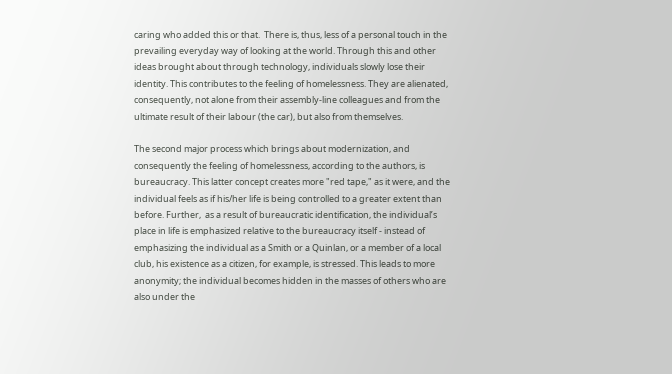caring who added this or that.  There is, thus, less of a personal touch in the prevailing everyday way of looking at the world. Through this and other ideas brought about through technology, individuals slowly lose their identity. This contributes to the feeling of homelessness. They are alienated, consequently, not alone from their assembly-line colleagues and from the ultimate result of their labour (the car), but also from themselves.

The second major process which brings about modernization, and consequently the feeling of homelessness, according to the authors, is bureaucracy. This latter concept creates more "red tape," as it were, and the individual feels as if his/her life is being controlled to a greater extent than before. Further,  as a result of bureaucratic identification, the individual’s place in life is emphasized relative to the bureaucracy itself - instead of emphasizing the individual as a Smith or a Quinlan, or a member of a local club, his existence as a citizen, for example, is stressed. This leads to more anonymity; the individual becomes hidden in the masses of others who are also under the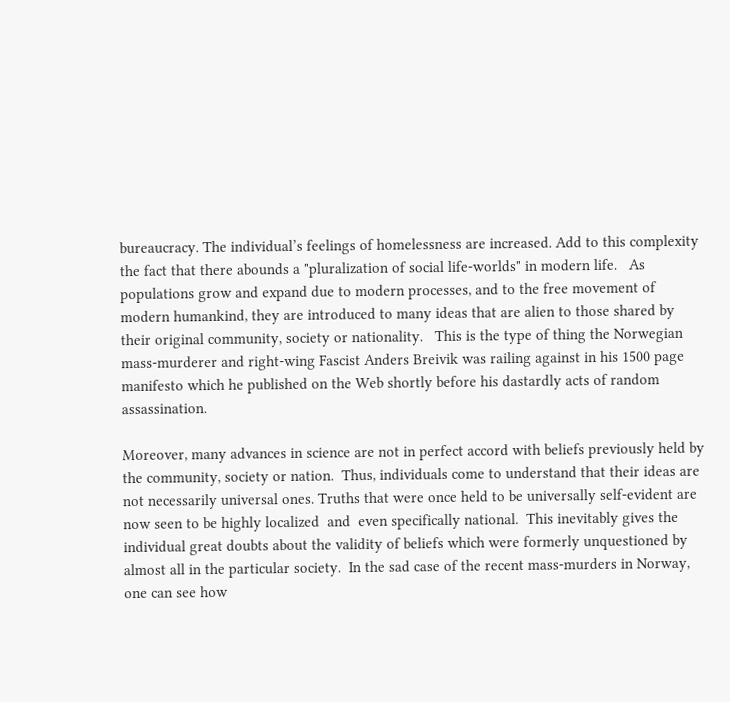bureaucracy. The individual’s feelings of homelessness are increased. Add to this complexity the fact that there abounds a "pluralization of social life-worlds" in modern life.   As populations grow and expand due to modern processes, and to the free movement of modern humankind, they are introduced to many ideas that are alien to those shared by their original community, society or nationality.   This is the type of thing the Norwegian mass-murderer and right-wing Fascist Anders Breivik was railing against in his 1500 page manifesto which he published on the Web shortly before his dastardly acts of random assassination.

Moreover, many advances in science are not in perfect accord with beliefs previously held by the community, society or nation.  Thus, individuals come to understand that their ideas are not necessarily universal ones. Truths that were once held to be universally self-evident are now seen to be highly localized  and  even specifically national.  This inevitably gives the individual great doubts about the validity of beliefs which were formerly unquestioned by almost all in the particular society.  In the sad case of the recent mass-murders in Norway, one can see how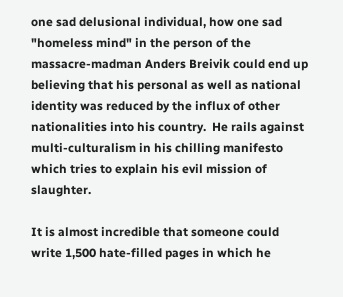one sad delusional individual, how one sad "homeless mind" in the person of the massacre-madman Anders Breivik could end up believing that his personal as well as national identity was reduced by the influx of other nationalities into his country.  He rails against multi-culturalism in his chilling manifesto which tries to explain his evil mission of slaughter.

It is almost incredible that someone could write 1,500 hate-filled pages in which he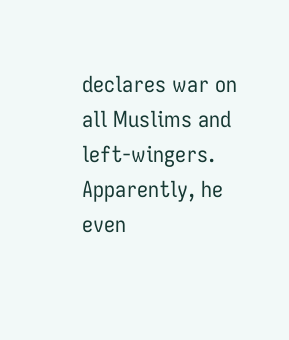declares war on all Muslims and left-wingers.  Apparently, he even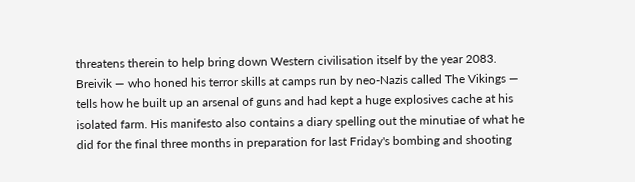threatens therein to help bring down Western civilisation itself by the year 2083.  Breivik — who honed his terror skills at camps run by neo-Nazis called The Vikings — tells how he built up an arsenal of guns and had kept a huge explosives cache at his isolated farm. His manifesto also contains a diary spelling out the minutiae of what he did for the final three months in preparation for last Friday's bombing and shooting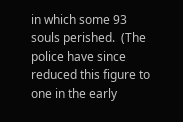in which some 93 souls perished.  (The police have since reduced this figure to one in the early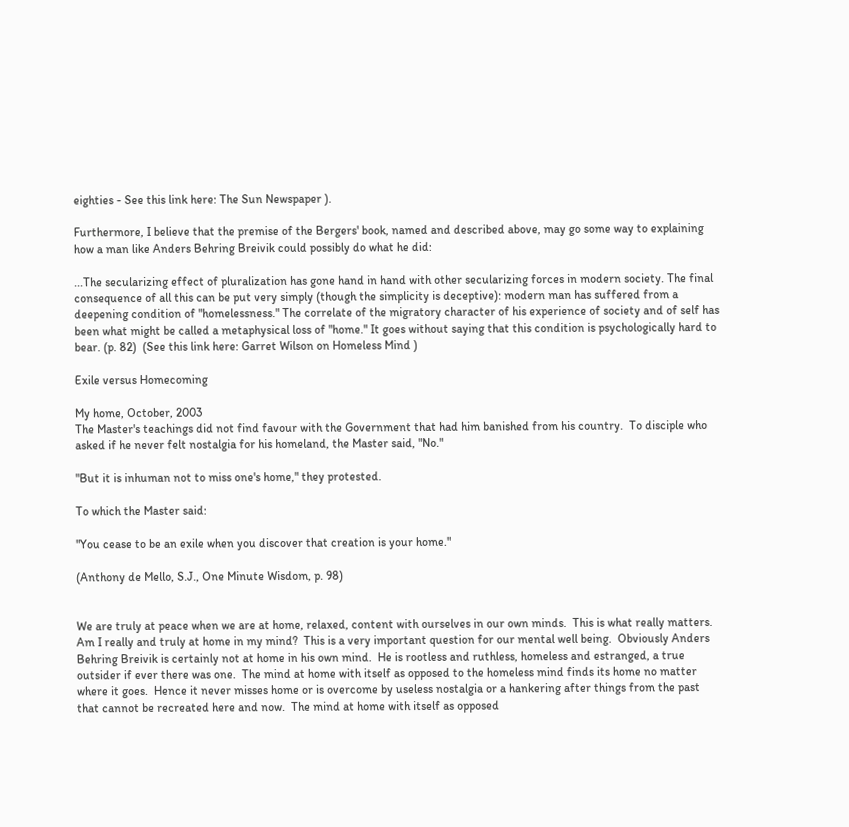eighties - See this link here: The Sun Newspaper ).

Furthermore, I believe that the premise of the Bergers' book, named and described above, may go some way to explaining how a man like Anders Behring Breivik could possibly do what he did:

...The secularizing effect of pluralization has gone hand in hand with other secularizing forces in modern society. The final consequence of all this can be put very simply (though the simplicity is deceptive): modern man has suffered from a deepening condition of "homelessness." The correlate of the migratory character of his experience of society and of self has been what might be called a metaphysical loss of "home." It goes without saying that this condition is psychologically hard to bear. (p. 82)  (See this link here: Garret Wilson on Homeless Mind )

Exile versus Homecoming

My home, October, 2003
The Master's teachings did not find favour with the Government that had him banished from his country.  To disciple who asked if he never felt nostalgia for his homeland, the Master said, "No."

"But it is inhuman not to miss one's home," they protested.

To which the Master said:

"You cease to be an exile when you discover that creation is your home."

(Anthony de Mello, S.J., One Minute Wisdom, p. 98)


We are truly at peace when we are at home, relaxed, content with ourselves in our own minds.  This is what really matters.  Am I really and truly at home in my mind?  This is a very important question for our mental well being.  Obviously Anders Behring Breivik is certainly not at home in his own mind.  He is rootless and ruthless, homeless and estranged, a true outsider if ever there was one.  The mind at home with itself as opposed to the homeless mind finds its home no matter where it goes.  Hence it never misses home or is overcome by useless nostalgia or a hankering after things from the past that cannot be recreated here and now.  The mind at home with itself as opposed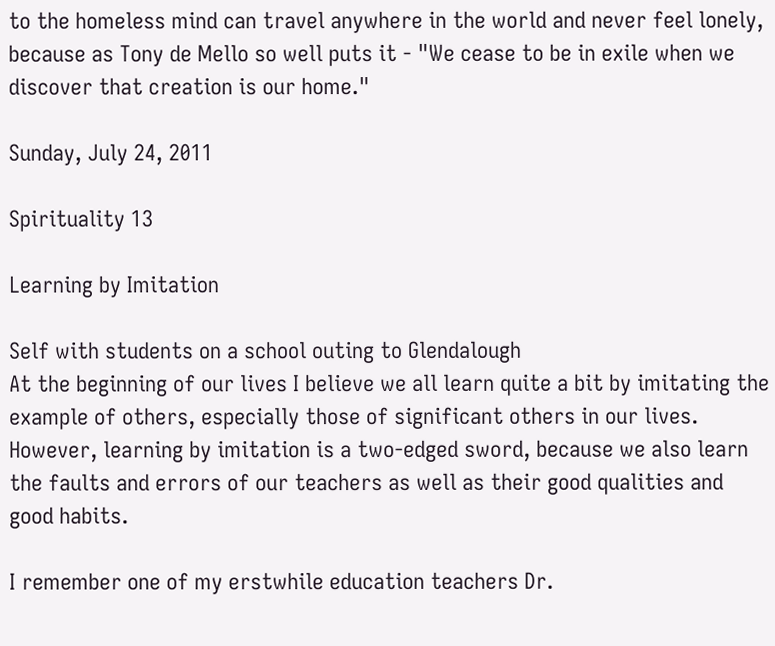to the homeless mind can travel anywhere in the world and never feel lonely, because as Tony de Mello so well puts it - "We cease to be in exile when we discover that creation is our home."

Sunday, July 24, 2011

Spirituality 13

Learning by Imitation

Self with students on a school outing to Glendalough
At the beginning of our lives I believe we all learn quite a bit by imitating the example of others, especially those of significant others in our lives.  However, learning by imitation is a two-edged sword, because we also learn the faults and errors of our teachers as well as their good qualities and good habits.

I remember one of my erstwhile education teachers Dr.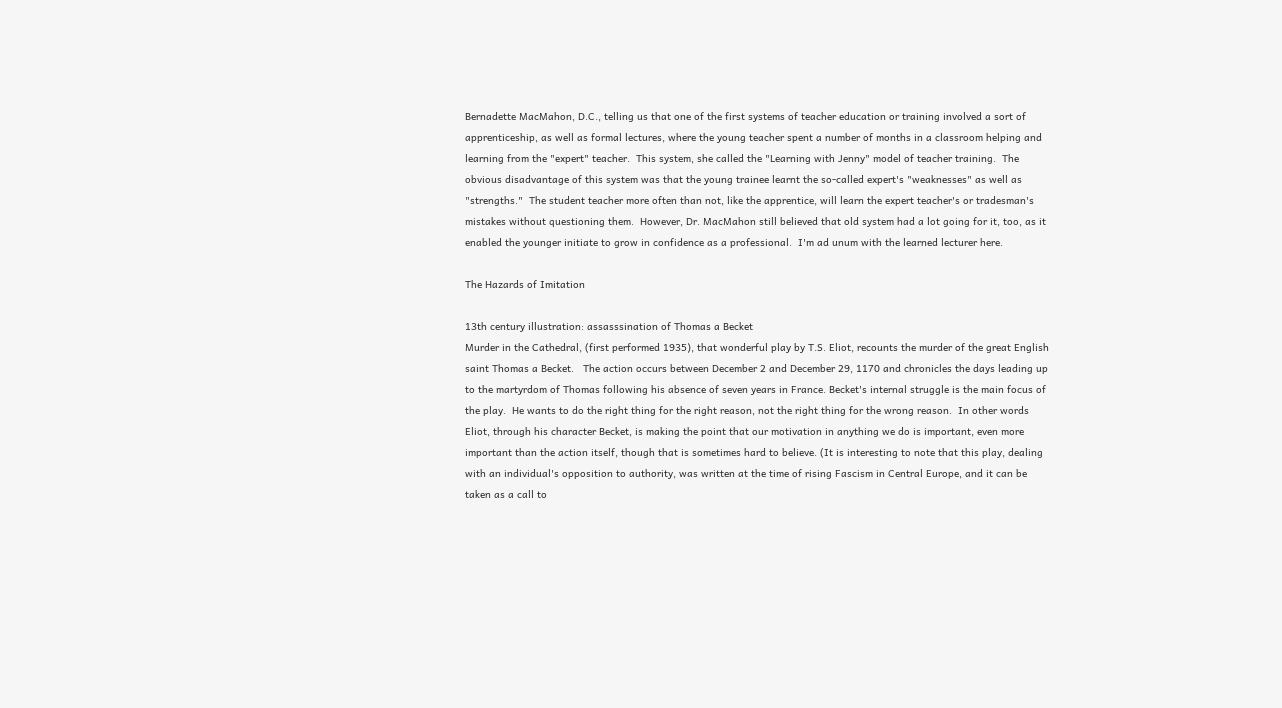Bernadette MacMahon, D.C., telling us that one of the first systems of teacher education or training involved a sort of apprenticeship, as well as formal lectures, where the young teacher spent a number of months in a classroom helping and learning from the "expert" teacher.  This system, she called the "Learning with Jenny" model of teacher training.  The obvious disadvantage of this system was that the young trainee learnt the so-called expert's "weaknesses" as well as "strengths."  The student teacher more often than not, like the apprentice, will learn the expert teacher's or tradesman's mistakes without questioning them.  However, Dr. MacMahon still believed that old system had a lot going for it, too, as it enabled the younger initiate to grow in confidence as a professional.  I'm ad unum with the learned lecturer here.

The Hazards of Imitation

13th century illustration: assasssination of Thomas a Becket
Murder in the Cathedral, (first performed 1935), that wonderful play by T.S. Eliot, recounts the murder of the great English saint Thomas a Becket.   The action occurs between December 2 and December 29, 1170 and chronicles the days leading up to the martyrdom of Thomas following his absence of seven years in France. Becket's internal struggle is the main focus of the play.  He wants to do the right thing for the right reason, not the right thing for the wrong reason.  In other words Eliot, through his character Becket, is making the point that our motivation in anything we do is important, even more important than the action itself, though that is sometimes hard to believe. (It is interesting to note that this play, dealing with an individual's opposition to authority, was written at the time of rising Fascism in Central Europe, and it can be taken as a call to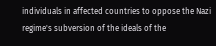individuals in affected countries to oppose the Nazi regime's subversion of the ideals of the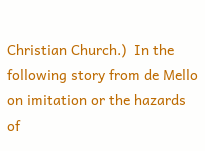Christian Church.)  In the following story from de Mello on imitation or the hazards of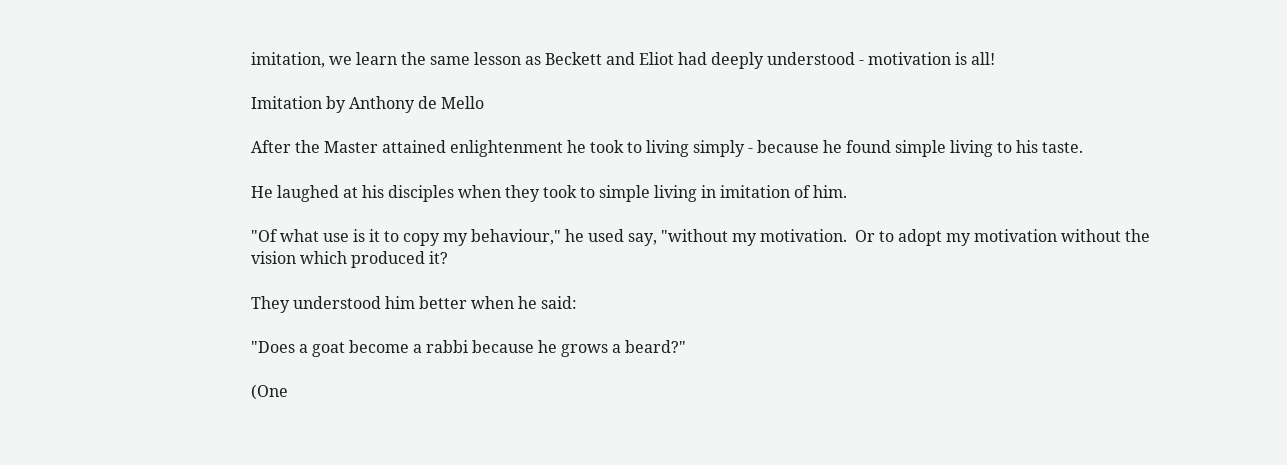imitation, we learn the same lesson as Beckett and Eliot had deeply understood - motivation is all!

Imitation by Anthony de Mello

After the Master attained enlightenment he took to living simply - because he found simple living to his taste.

He laughed at his disciples when they took to simple living in imitation of him.

"Of what use is it to copy my behaviour," he used say, "without my motivation.  Or to adopt my motivation without the vision which produced it?

They understood him better when he said:

"Does a goat become a rabbi because he grows a beard?"

(One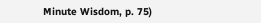Minute Wisdom, p. 75)